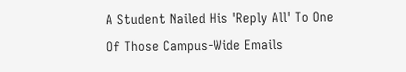A Student Nailed His 'Reply All' To One Of Those Campus-Wide Emails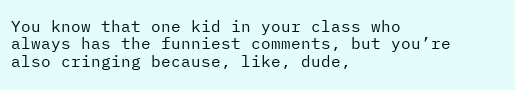You know that one kid in your class who always has the funniest comments, but you’re also cringing because, like, dude,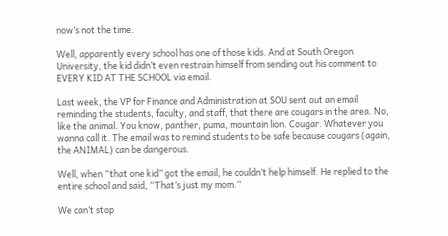now’s not the time.

Well, apparently every school has one of those kids. And at South Oregon University, the kid didn’t even restrain himself from sending out his comment to EVERY KID AT THE SCHOOL via email.

Last week, the VP for Finance and Administration at SOU sent out an email reminding the students, faculty, and staff, that there are cougars in the area. No, like the animal. You know, panther, puma, mountain lion. Cougar. Whatever you wanna call it. The email was to remind students to be safe because cougars (again, the ANIMAL) can be dangerous.

Well, when “that one kid” got the email, he couldn’t help himself. He replied to the entire school and said, “That’s just my mom.”

We can’t stop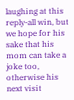laughing at this reply-all win, but we hope for his sake that his mom can take a joke too, otherwise his next visit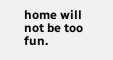home will not be too fun.